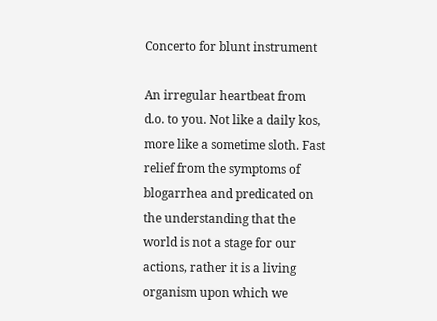Concerto for blunt instrument

An irregular heartbeat from d.o. to you. Not like a daily kos, more like a sometime sloth. Fast relief from the symptoms of blogarrhea and predicated on the understanding that the world is not a stage for our actions, rather it is a living organism upon which we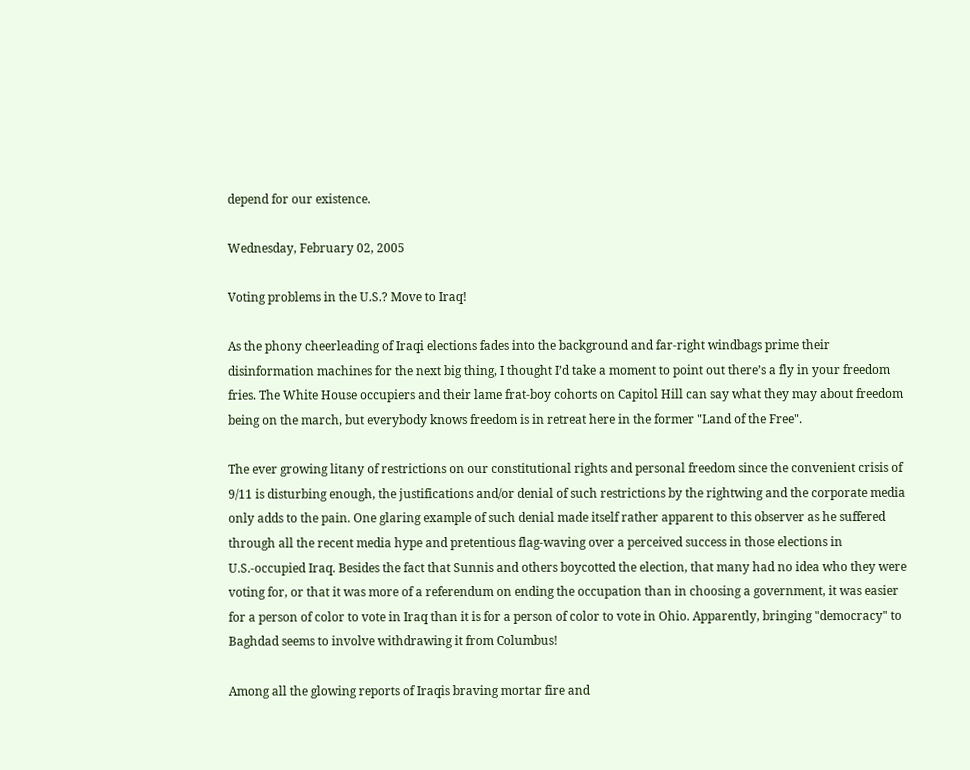depend for our existence.

Wednesday, February 02, 2005

Voting problems in the U.S.? Move to Iraq!

As the phony cheerleading of Iraqi elections fades into the background and far-right windbags prime their disinformation machines for the next big thing, I thought I’d take a moment to point out there’s a fly in your freedom fries. The White House occupiers and their lame frat-boy cohorts on Capitol Hill can say what they may about freedom being on the march, but everybody knows freedom is in retreat here in the former "Land of the Free".

The ever growing litany of restrictions on our constitutional rights and personal freedom since the convenient crisis of 9/11 is disturbing enough, the justifications and/or denial of such restrictions by the rightwing and the corporate media only adds to the pain. One glaring example of such denial made itself rather apparent to this observer as he suffered through all the recent media hype and pretentious flag-waving over a perceived success in those elections in U.S.-occupied Iraq. Besides the fact that Sunnis and others boycotted the election, that many had no idea who they were voting for, or that it was more of a referendum on ending the occupation than in choosing a government, it was easier for a person of color to vote in Iraq than it is for a person of color to vote in Ohio. Apparently, bringing "democracy" to Baghdad seems to involve withdrawing it from Columbus!

Among all the glowing reports of Iraqis braving mortar fire and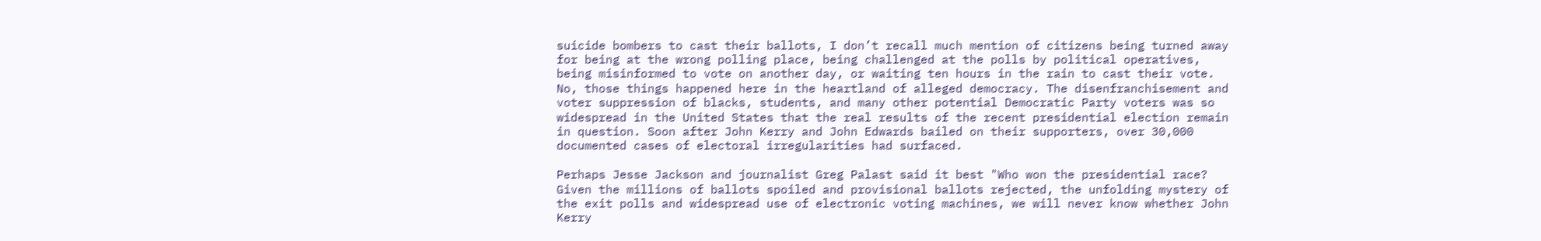suicide bombers to cast their ballots, I don’t recall much mention of citizens being turned away for being at the wrong polling place, being challenged at the polls by political operatives, being misinformed to vote on another day, or waiting ten hours in the rain to cast their vote. No, those things happened here in the heartland of alleged democracy. The disenfranchisement and voter suppression of blacks, students, and many other potential Democratic Party voters was so widespread in the United States that the real results of the recent presidential election remain in question. Soon after John Kerry and John Edwards bailed on their supporters, over 30,000 documented cases of electoral irregularities had surfaced.

Perhaps Jesse Jackson and journalist Greg Palast said it best "Who won the presidential race? Given the millions of ballots spoiled and provisional ballots rejected, the unfolding mystery of the exit polls and widespread use of electronic voting machines, we will never know whether John Kerry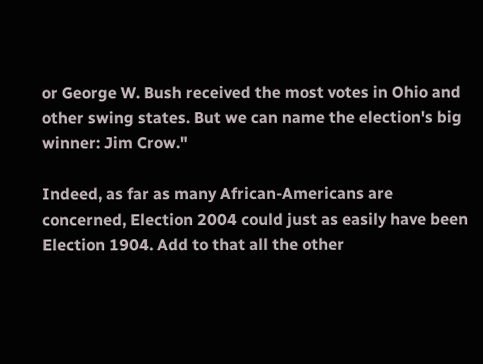or George W. Bush received the most votes in Ohio and other swing states. But we can name the election's big winner: Jim Crow."

Indeed, as far as many African-Americans are concerned, Election 2004 could just as easily have been Election 1904. Add to that all the other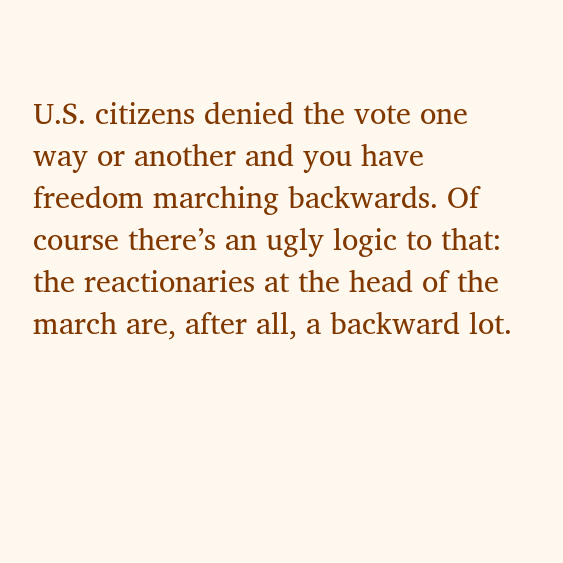U.S. citizens denied the vote one way or another and you have freedom marching backwards. Of course there’s an ugly logic to that: the reactionaries at the head of the march are, after all, a backward lot.